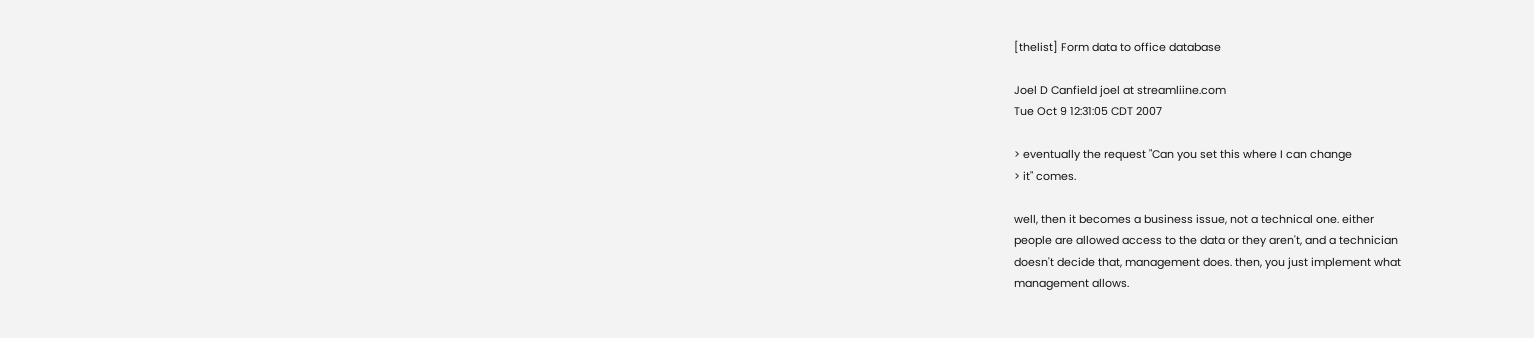[thelist] Form data to office database

Joel D Canfield joel at streamliine.com
Tue Oct 9 12:31:05 CDT 2007

> eventually the request "Can you set this where I can change
> it" comes.

well, then it becomes a business issue, not a technical one. either
people are allowed access to the data or they aren't, and a technician
doesn't decide that, management does. then, you just implement what
management allows.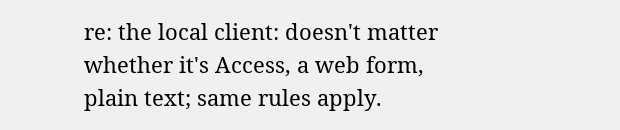re: the local client: doesn't matter whether it's Access, a web form,
plain text; same rules apply.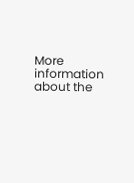More information about the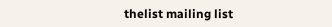thelist mailing list